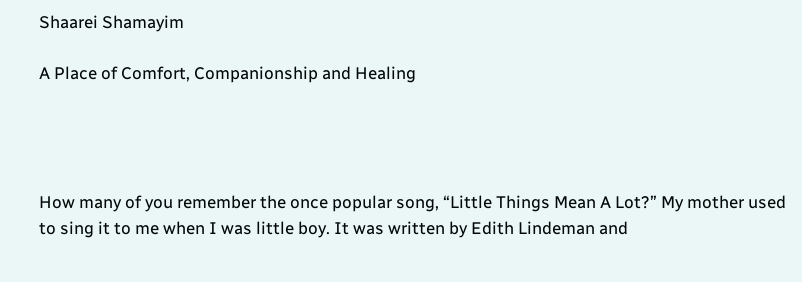Shaarei Shamayim

A Place of Comfort, Companionship and Healing




How many of you remember the once popular song, “Little Things Mean A Lot?” My mother used to sing it to me when I was little boy. It was written by Edith Lindeman and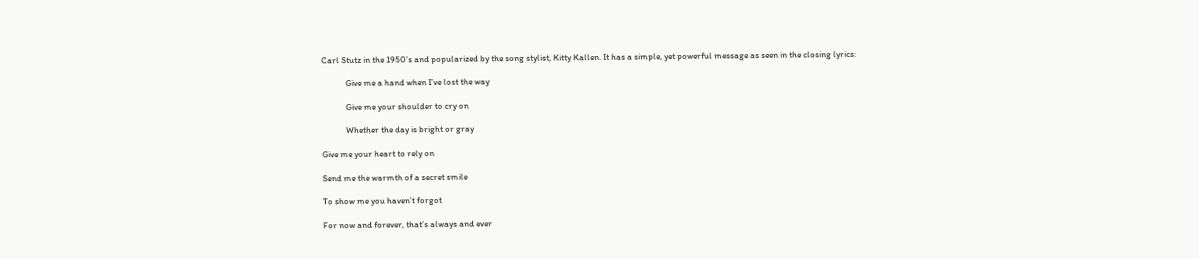Carl Stutz in the 1950’s and popularized by the song stylist, Kitty Kallen. It has a simple, yet powerful message as seen in the closing lyrics:

            Give me a hand when I’ve lost the way

            Give me your shoulder to cry on

            Whether the day is bright or gray

Give me your heart to rely on

Send me the warmth of a secret smile

To show me you haven’t forgot

For now and forever, that’s always and ever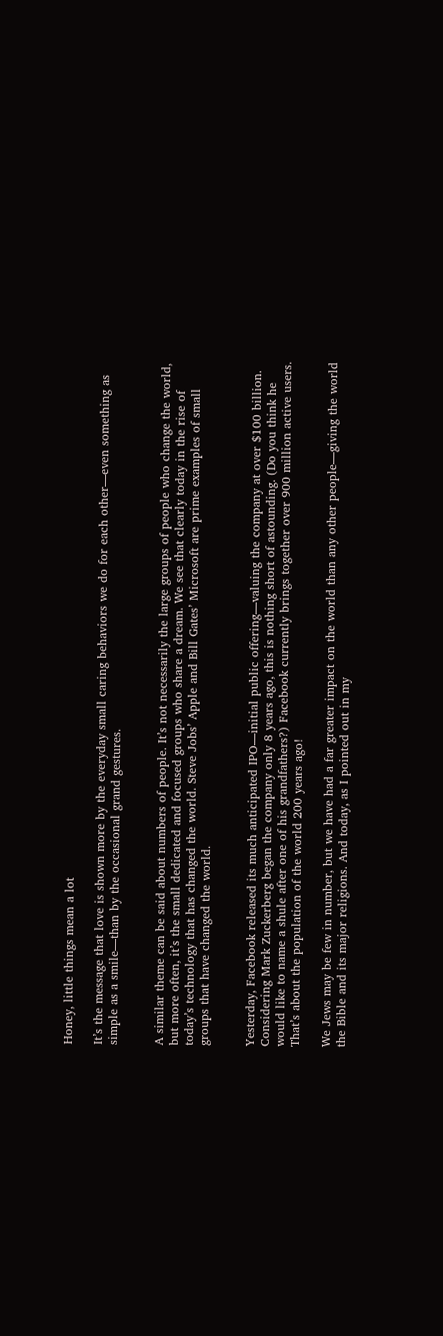Honey, little things mean a lot

It’s the message that love is shown more by the everyday small caring behaviors we do for each other—even something as simple as a smile—than by the occasional grand gestures.


A similar theme can be said about numbers of people. It’s not necessarily the large groups of people who change the world, but more often, it’s the small dedicated and focused groups who share a dream. We see that clearly today in the rise of today’s technology that has changed the world. Steve Jobs’ Apple and Bill Gates’ Microsoft are prime examples of small groups that have changed the world.


Yesterday, Facebook released its much anticipated IPO—initial public offering—valuing the company at over $100 billion. Considering Mark Zuckerberg began the company only 8 years ago, this is nothing short of astounding. (Do you think he would like to name a shule after one of his grandfathers?) Facebook currently brings together over 900 million active users. That’s about the population of the world 200 years ago!

We Jews may be few in number, but we have had a far greater impact on the world than any other people—giving the world the Bible and its major religions. And today, as I pointed out in my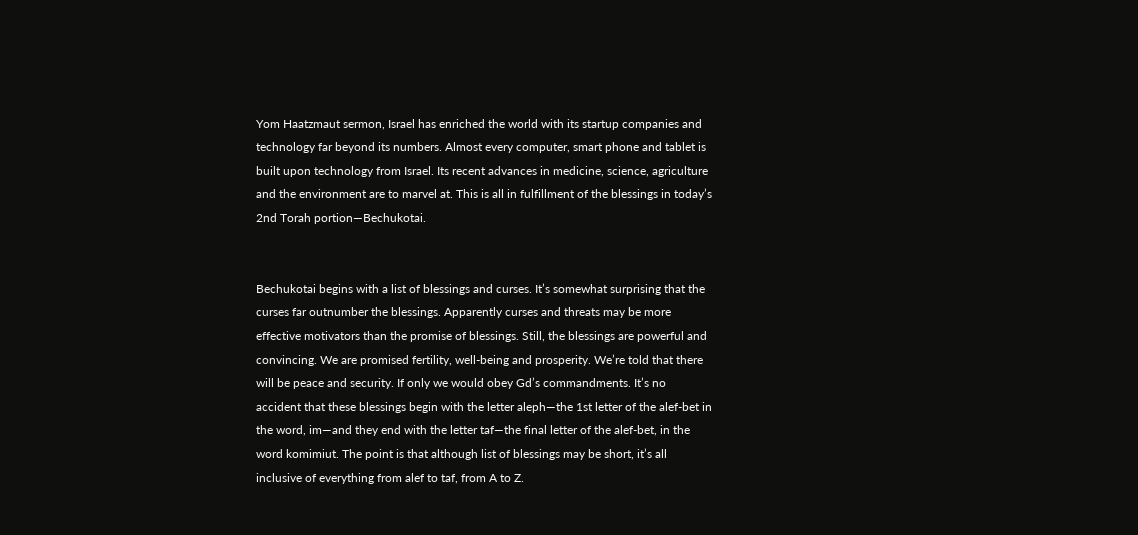Yom Haatzmaut sermon, Israel has enriched the world with its startup companies and technology far beyond its numbers. Almost every computer, smart phone and tablet is built upon technology from Israel. Its recent advances in medicine, science, agriculture and the environment are to marvel at. This is all in fulfillment of the blessings in today’s 2nd Torah portion—Bechukotai.


Bechukotai begins with a list of blessings and curses. It’s somewhat surprising that the curses far outnumber the blessings. Apparently curses and threats may be more effective motivators than the promise of blessings. Still, the blessings are powerful and convincing. We are promised fertility, well-being and prosperity. We’re told that there will be peace and security. If only we would obey Gd’s commandments. It’s no accident that these blessings begin with the letter aleph—the 1st letter of the alef-bet in the word, im—and they end with the letter taf—the final letter of the alef-bet, in the word komimiut. The point is that although list of blessings may be short, it’s all inclusive of everything from alef to taf, from A to Z.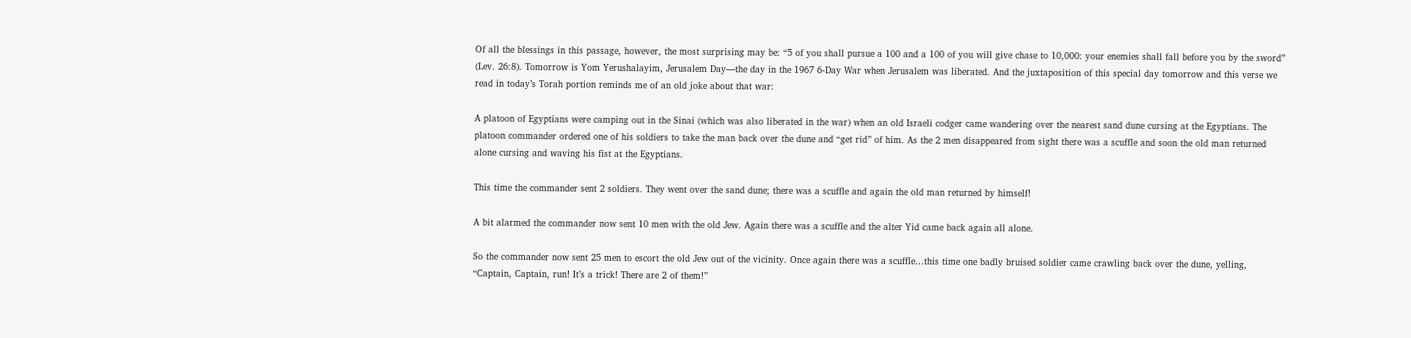Of all the blessings in this passage, however, the most surprising may be: “5 of you shall pursue a 100 and a 100 of you will give chase to 10,000: your enemies shall fall before you by the sword” (Lev. 26:8). Tomorrow is Yom Yerushalayim, Jerusalem Day—the day in the 1967 6-Day War when Jerusalem was liberated. And the juxtaposition of this special day tomorrow and this verse we read in today’s Torah portion reminds me of an old joke about that war:

A platoon of Egyptians were camping out in the Sinai (which was also liberated in the war) when an old Israeli codger came wandering over the nearest sand dune cursing at the Egyptians. The platoon commander ordered one of his soldiers to take the man back over the dune and “get rid” of him. As the 2 men disappeared from sight there was a scuffle and soon the old man returned alone cursing and waving his fist at the Egyptians.

This time the commander sent 2 soldiers. They went over the sand dune; there was a scuffle and again the old man returned by himself!

A bit alarmed the commander now sent 10 men with the old Jew. Again there was a scuffle and the alter Yid came back again all alone.

So the commander now sent 25 men to escort the old Jew out of the vicinity. Once again there was a scuffle…this time one badly bruised soldier came crawling back over the dune, yelling, “Captain, Captain, run! It’s a trick! There are 2 of them!”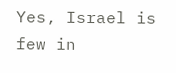Yes, Israel is few in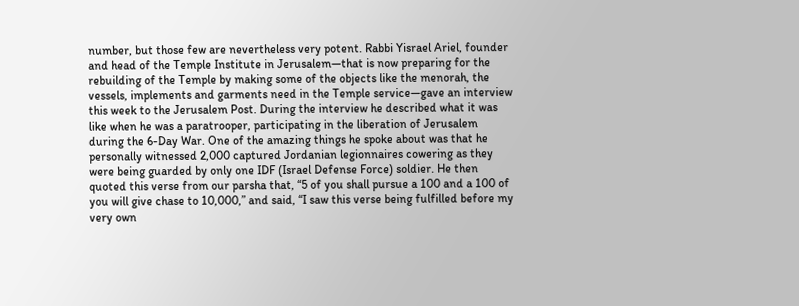number, but those few are nevertheless very potent. Rabbi Yisrael Ariel, founder and head of the Temple Institute in Jerusalem—that is now preparing for the rebuilding of the Temple by making some of the objects like the menorah, the vessels, implements and garments need in the Temple service—gave an interview this week to the Jerusalem Post. During the interview he described what it was like when he was a paratrooper, participating in the liberation of Jerusalem during the 6-Day War. One of the amazing things he spoke about was that he personally witnessed 2,000 captured Jordanian legionnaires cowering as they were being guarded by only one IDF (Israel Defense Force) soldier. He then quoted this verse from our parsha that, “5 of you shall pursue a 100 and a 100 of you will give chase to 10,000,” and said, “I saw this verse being fulfilled before my very own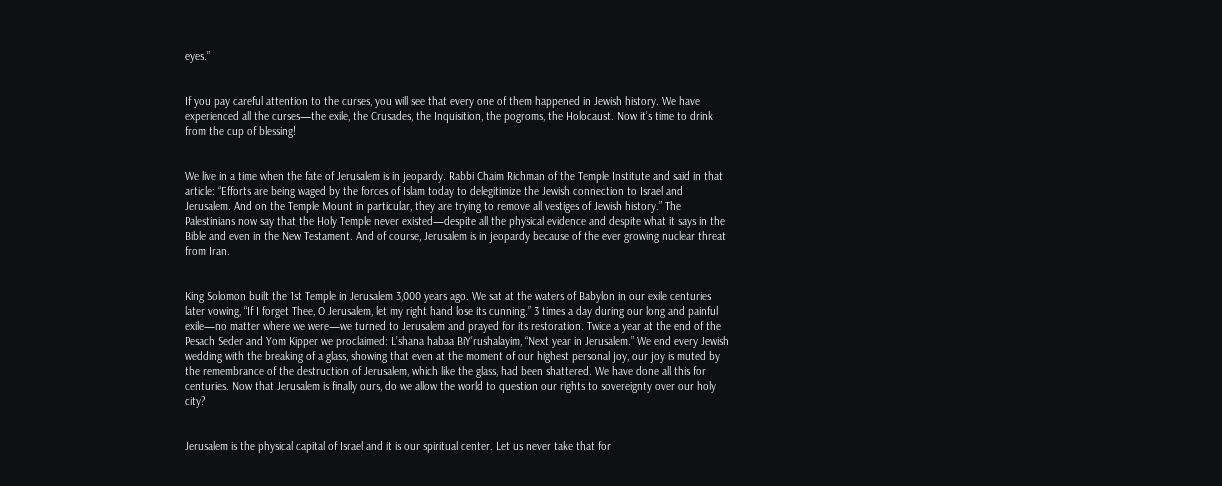eyes.”


If you pay careful attention to the curses, you will see that every one of them happened in Jewish history. We have experienced all the curses—the exile, the Crusades, the Inquisition, the pogroms, the Holocaust. Now it’s time to drink from the cup of blessing!


We live in a time when the fate of Jerusalem is in jeopardy. Rabbi Chaim Richman of the Temple Institute and said in that article: “Efforts are being waged by the forces of Islam today to delegitimize the Jewish connection to Israel and Jerusalem. And on the Temple Mount in particular, they are trying to remove all vestiges of Jewish history.” The Palestinians now say that the Holy Temple never existed—despite all the physical evidence and despite what it says in the Bible and even in the New Testament. And of course, Jerusalem is in jeopardy because of the ever growing nuclear threat from Iran.


King Solomon built the 1st Temple in Jerusalem 3,000 years ago. We sat at the waters of Babylon in our exile centuries later vowing, “If I forget Thee, O Jerusalem, let my right hand lose its cunning.” 3 times a day during our long and painful exile—no matter where we were—we turned to Jerusalem and prayed for its restoration. Twice a year at the end of the Pesach Seder and Yom Kipper we proclaimed: L’shana habaa BiY’rushalayim, “Next year in Jerusalem.” We end every Jewish wedding with the breaking of a glass, showing that even at the moment of our highest personal joy, our joy is muted by the remembrance of the destruction of Jerusalem, which like the glass, had been shattered. We have done all this for centuries. Now that Jerusalem is finally ours, do we allow the world to question our rights to sovereignty over our holy city?


Jerusalem is the physical capital of Israel and it is our spiritual center. Let us never take that for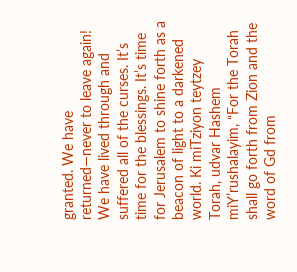granted. We have returned—never to leave again! We have lived through and suffered all of the curses. It’s time for the blessings. It’s time for Jerusalem to shine forth as a beacon of light to a darkened world. Ki miTziyon teytzey Torah, udvar Hashem miY’rushalayim, “For the Torah shall go forth from Zion and the word of Gd from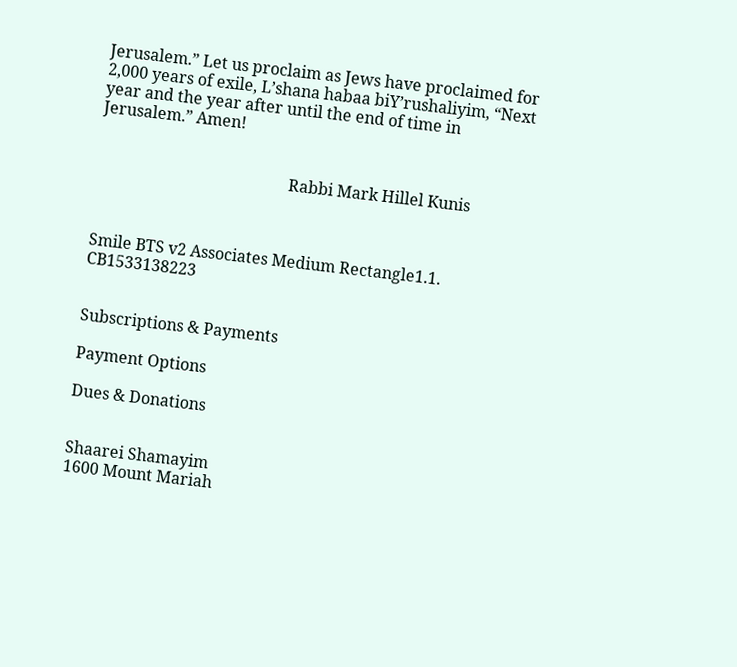Jerusalem.” Let us proclaim as Jews have proclaimed for 2,000 years of exile, L’shana habaa biY’rushaliyim, “Next year and the year after until the end of time in Jerusalem.” Amen!


                                                Rabbi Mark Hillel Kunis



Smile BTS v2 Associates Medium Rectangle1.1. CB1533138223


Subscriptions & Payments

Payment Options

Dues & Donations


Shaarei Shamayim
1600 Mount Mariah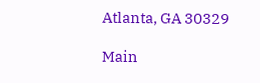Atlanta, GA 30329

Main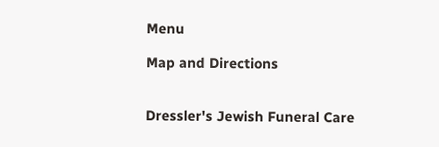Menu

Map and Directions


Dressler's Jewish Funeral Care